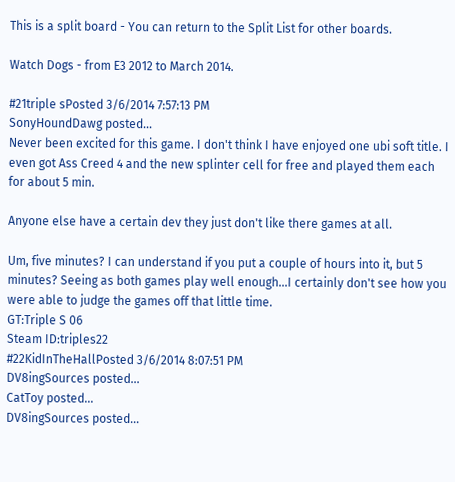This is a split board - You can return to the Split List for other boards.

Watch Dogs - from E3 2012 to March 2014.

#21triple sPosted 3/6/2014 7:57:13 PM
SonyHoundDawg posted...
Never been excited for this game. I don't think I have enjoyed one ubi soft title. I even got Ass Creed 4 and the new splinter cell for free and played them each for about 5 min.

Anyone else have a certain dev they just don't like there games at all.

Um, five minutes? I can understand if you put a couple of hours into it, but 5 minutes? Seeing as both games play well enough...I certainly don't see how you were able to judge the games off that little time.
GT:Triple S 06
Steam ID:triples22
#22KidInTheHallPosted 3/6/2014 8:07:51 PM
DV8ingSources posted...
CatToy posted...
DV8ingSources posted...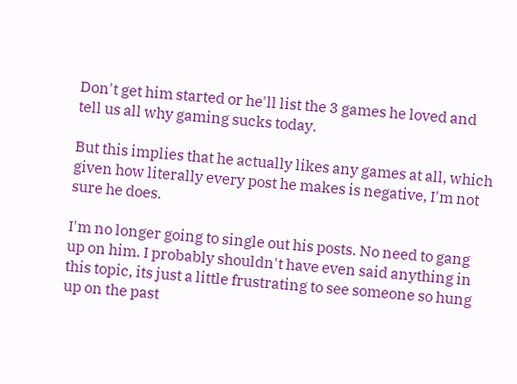Don't get him started or he'll list the 3 games he loved and tell us all why gaming sucks today.

But this implies that he actually likes any games at all, which given how literally every post he makes is negative, I'm not sure he does.

I'm no longer going to single out his posts. No need to gang up on him. I probably shouldn't have even said anything in this topic, its just a little frustrating to see someone so hung up on the past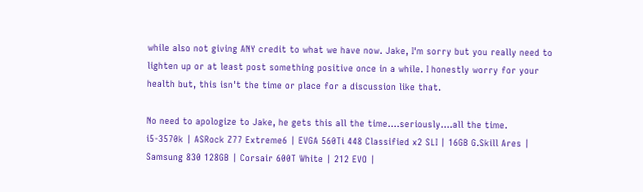while also not giving ANY credit to what we have now. Jake, I'm sorry but you really need to lighten up or at least post something positive once in a while. I honestly worry for your health but, this isn't the time or place for a discussion like that.

No need to apologize to Jake, he gets this all the time....seriously....all the time.
i5-3570k | ASRock Z77 Extreme6 | EVGA 560Ti 448 Classified x2 SLI | 16GB G.Skill Ares | Samsung 830 128GB | Corsair 600T White | 212 EVO |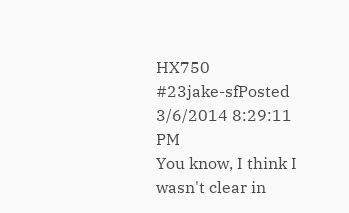HX750
#23jake-sfPosted 3/6/2014 8:29:11 PM
You know, I think I wasn't clear in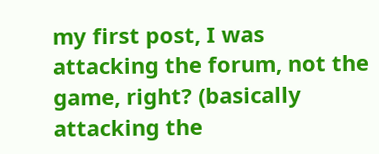my first post, I was attacking the forum, not the game, right? (basically attacking the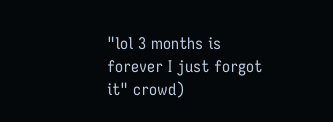"lol 3 months is forever I just forgot it" crowd)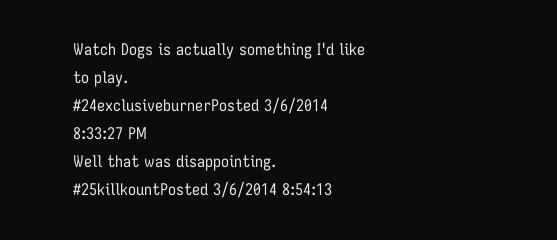Watch Dogs is actually something I'd like to play.
#24exclusiveburnerPosted 3/6/2014 8:33:27 PM
Well that was disappointing.
#25killkountPosted 3/6/2014 8:54:13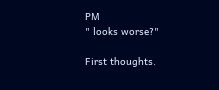PM
" looks worse?"

First thoughts.